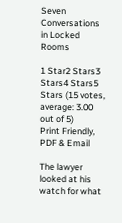Seven Conversations in Locked Rooms

1 Star2 Stars3 Stars4 Stars5 Stars (15 votes, average: 3.00 out of 5)
Print Friendly, PDF & Email

The lawyer looked at his watch for what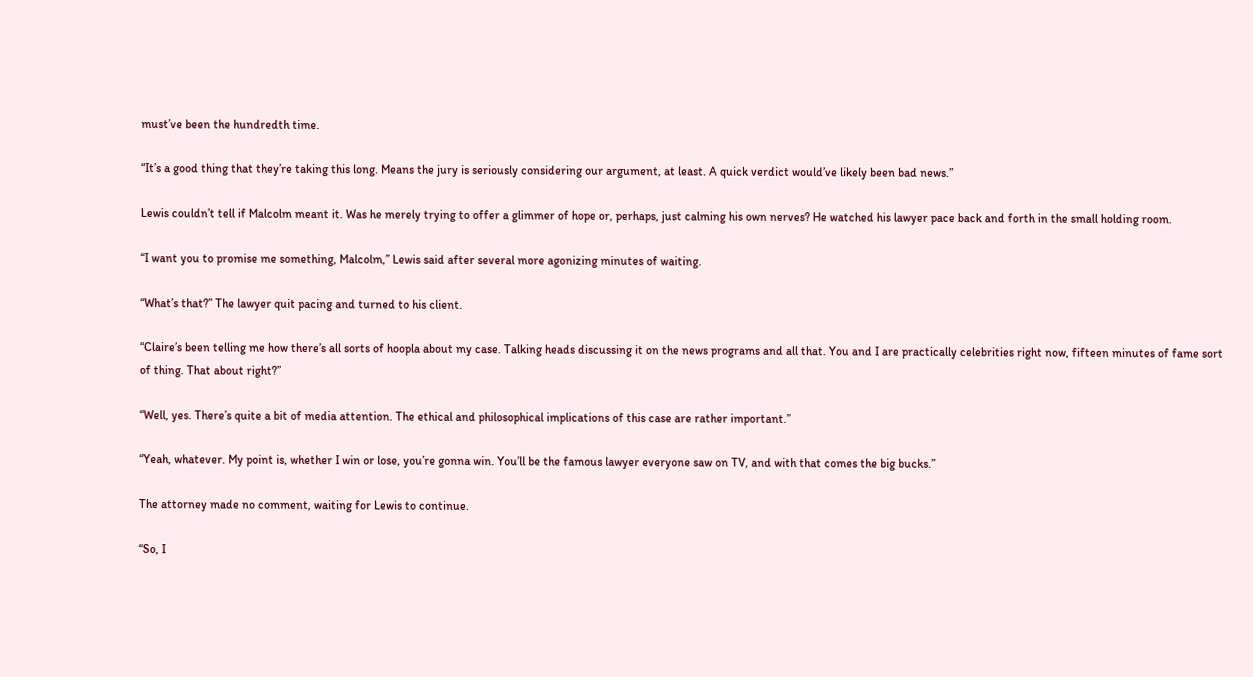must’ve been the hundredth time.

“It’s a good thing that they’re taking this long. Means the jury is seriously considering our argument, at least. A quick verdict would’ve likely been bad news.”

Lewis couldn’t tell if Malcolm meant it. Was he merely trying to offer a glimmer of hope or, perhaps, just calming his own nerves? He watched his lawyer pace back and forth in the small holding room.

“I want you to promise me something, Malcolm,” Lewis said after several more agonizing minutes of waiting.

“What’s that?” The lawyer quit pacing and turned to his client.

“Claire’s been telling me how there’s all sorts of hoopla about my case. Talking heads discussing it on the news programs and all that. You and I are practically celebrities right now, fifteen minutes of fame sort of thing. That about right?”

“Well, yes. There’s quite a bit of media attention. The ethical and philosophical implications of this case are rather important.”

“Yeah, whatever. My point is, whether I win or lose, you’re gonna win. You’ll be the famous lawyer everyone saw on TV, and with that comes the big bucks.”

The attorney made no comment, waiting for Lewis to continue.

“So, I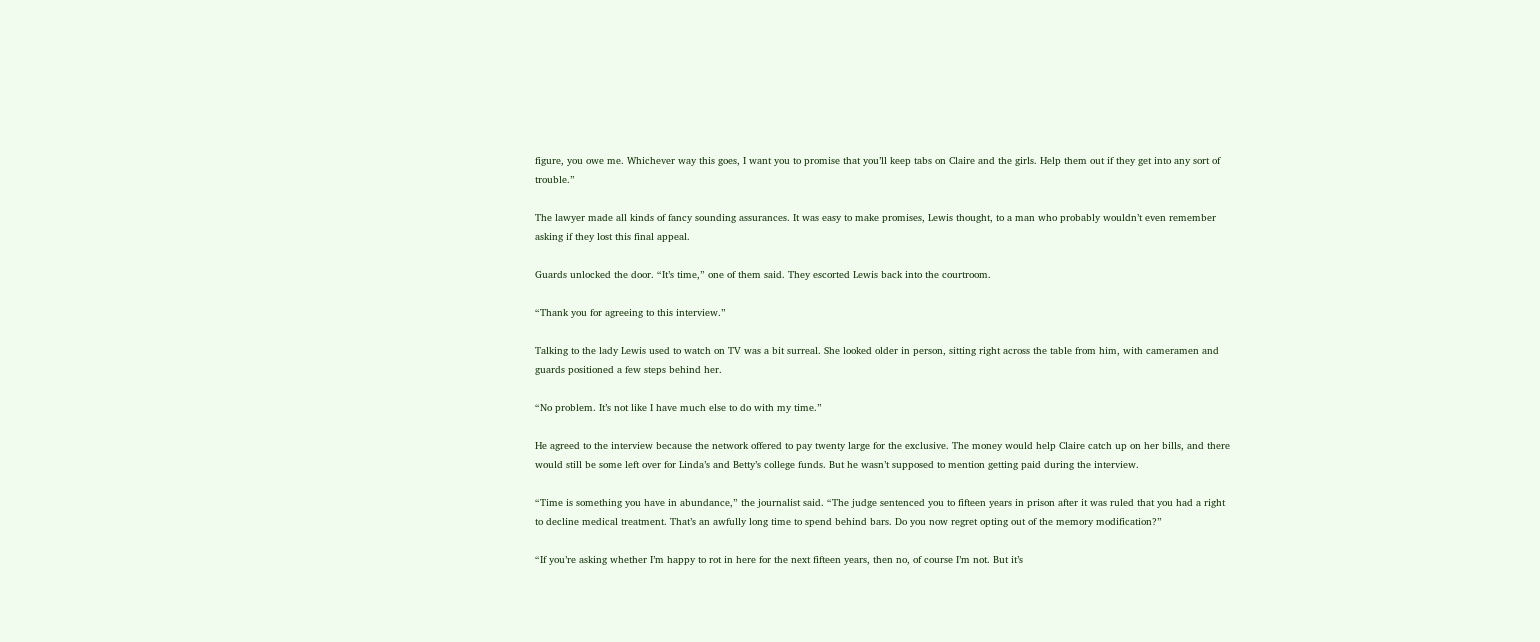figure, you owe me. Whichever way this goes, I want you to promise that you’ll keep tabs on Claire and the girls. Help them out if they get into any sort of trouble.”

The lawyer made all kinds of fancy sounding assurances. It was easy to make promises, Lewis thought, to a man who probably wouldn’t even remember asking if they lost this final appeal.

Guards unlocked the door. “It’s time,” one of them said. They escorted Lewis back into the courtroom.

“Thank you for agreeing to this interview.”

Talking to the lady Lewis used to watch on TV was a bit surreal. She looked older in person, sitting right across the table from him, with cameramen and guards positioned a few steps behind her.

“No problem. It’s not like I have much else to do with my time.”

He agreed to the interview because the network offered to pay twenty large for the exclusive. The money would help Claire catch up on her bills, and there would still be some left over for Linda’s and Betty’s college funds. But he wasn’t supposed to mention getting paid during the interview.

“Time is something you have in abundance,” the journalist said. “The judge sentenced you to fifteen years in prison after it was ruled that you had a right to decline medical treatment. That’s an awfully long time to spend behind bars. Do you now regret opting out of the memory modification?”

“If you’re asking whether I’m happy to rot in here for the next fifteen years, then no, of course I’m not. But it’s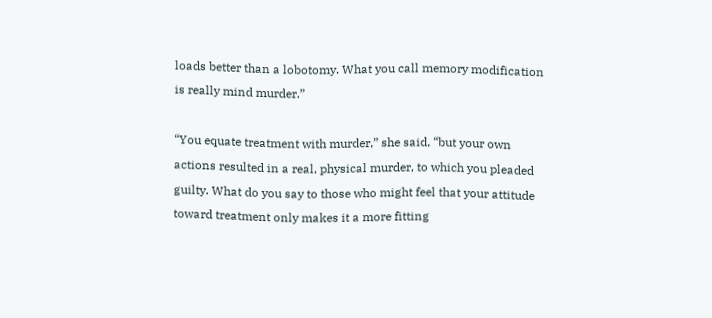loads better than a lobotomy. What you call memory modification is really mind murder.”

“You equate treatment with murder,” she said, “but your own actions resulted in a real, physical murder, to which you pleaded guilty. What do you say to those who might feel that your attitude toward treatment only makes it a more fitting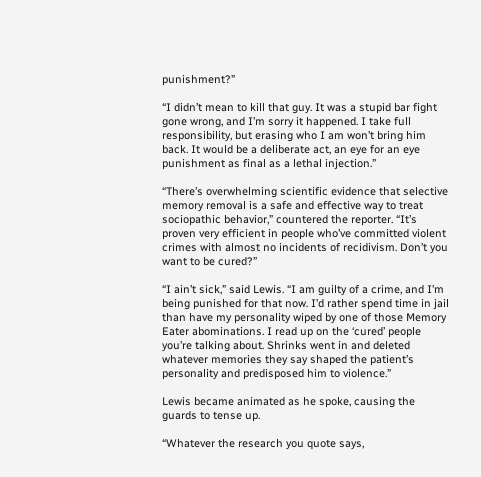punishment?”

“I didn’t mean to kill that guy. It was a stupid bar fight gone wrong, and I’m sorry it happened. I take full responsibility, but erasing who I am won’t bring him back. It would be a deliberate act, an eye for an eye punishment as final as a lethal injection.”

“There’s overwhelming scientific evidence that selective memory removal is a safe and effective way to treat sociopathic behavior,” countered the reporter. “It’s proven very efficient in people who’ve committed violent crimes with almost no incidents of recidivism. Don’t you want to be cured?”

“I ain’t sick,” said Lewis. “I am guilty of a crime, and I’m being punished for that now. I’d rather spend time in jail than have my personality wiped by one of those Memory Eater abominations. I read up on the ‘cured’ people you’re talking about. Shrinks went in and deleted whatever memories they say shaped the patient’s personality and predisposed him to violence.”

Lewis became animated as he spoke, causing the guards to tense up.

“Whatever the research you quote says,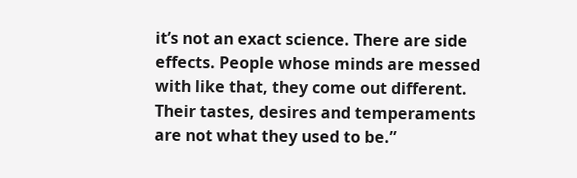it’s not an exact science. There are side effects. People whose minds are messed with like that, they come out different. Their tastes, desires and temperaments are not what they used to be.”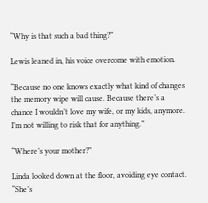“Why is that such a bad thing?”

Lewis leaned in, his voice overcome with emotion.

“Because no one knows exactly what kind of changes the memory wipe will cause. Because there’s a chance I wouldn’t love my wife, or my kids, anymore. I’m not willing to risk that for anything.”

“Where’s your mother?”

Linda looked down at the floor, avoiding eye contact. “She’s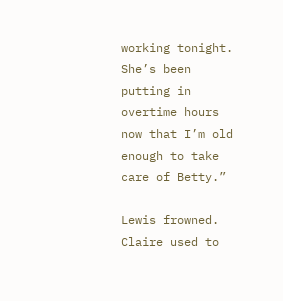working tonight. She’s been putting in overtime hours now that I’m old enough to take care of Betty.”

Lewis frowned. Claire used to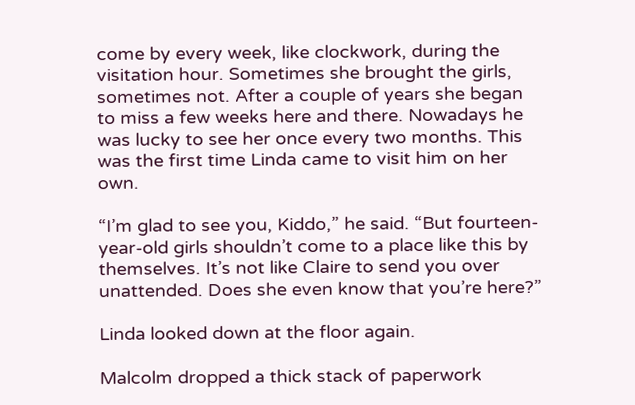come by every week, like clockwork, during the visitation hour. Sometimes she brought the girls, sometimes not. After a couple of years she began to miss a few weeks here and there. Nowadays he was lucky to see her once every two months. This was the first time Linda came to visit him on her own.

“I’m glad to see you, Kiddo,” he said. “But fourteen-year-old girls shouldn’t come to a place like this by themselves. It’s not like Claire to send you over unattended. Does she even know that you’re here?”

Linda looked down at the floor again.

Malcolm dropped a thick stack of paperwork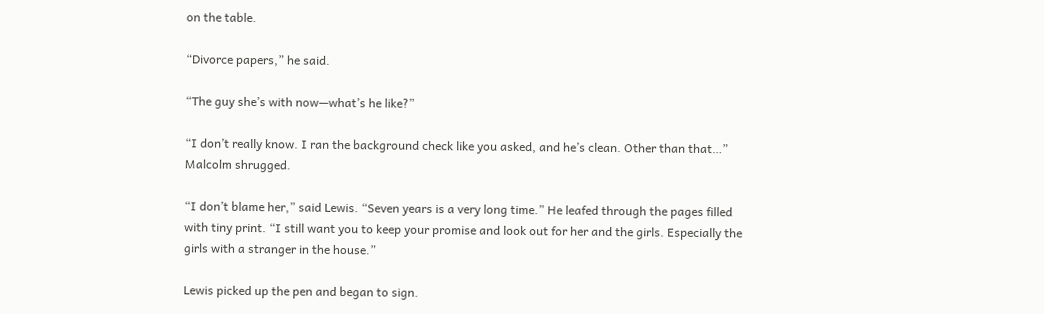on the table.

“Divorce papers,” he said.

“The guy she’s with now—what’s he like?”

“I don’t really know. I ran the background check like you asked, and he’s clean. Other than that…” Malcolm shrugged.

“I don’t blame her,” said Lewis. “Seven years is a very long time.” He leafed through the pages filled with tiny print. “I still want you to keep your promise and look out for her and the girls. Especially the girls with a stranger in the house.”

Lewis picked up the pen and began to sign.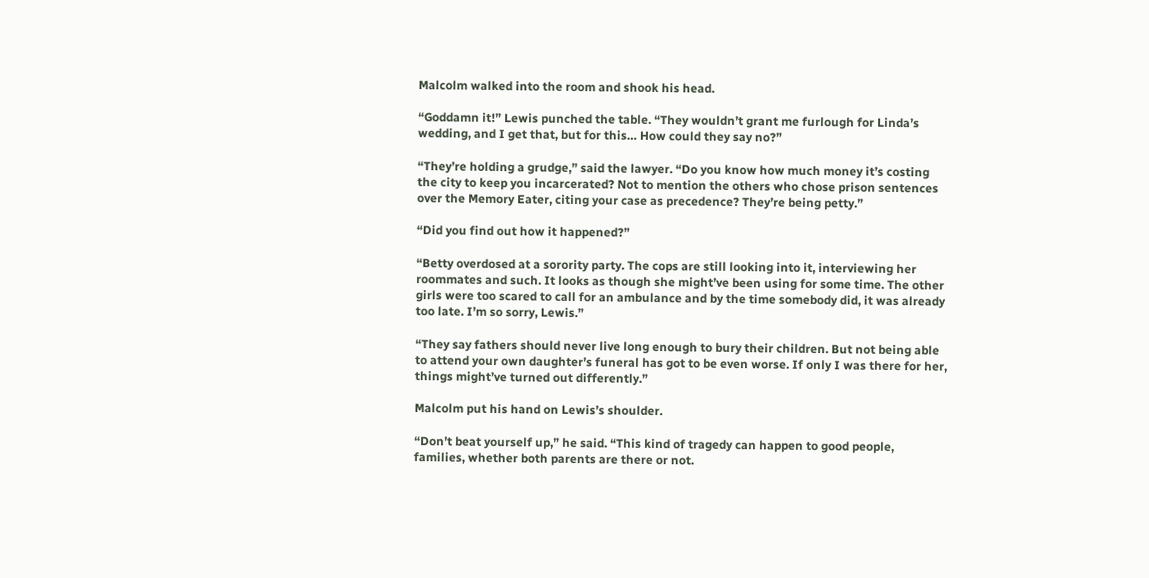Malcolm walked into the room and shook his head.

“Goddamn it!” Lewis punched the table. “They wouldn’t grant me furlough for Linda’s wedding, and I get that, but for this… How could they say no?”

“They’re holding a grudge,” said the lawyer. “Do you know how much money it’s costing the city to keep you incarcerated? Not to mention the others who chose prison sentences over the Memory Eater, citing your case as precedence? They’re being petty.”

“Did you find out how it happened?”

“Betty overdosed at a sorority party. The cops are still looking into it, interviewing her roommates and such. It looks as though she might’ve been using for some time. The other girls were too scared to call for an ambulance and by the time somebody did, it was already too late. I’m so sorry, Lewis.”

“They say fathers should never live long enough to bury their children. But not being able to attend your own daughter’s funeral has got to be even worse. If only I was there for her, things might’ve turned out differently.”

Malcolm put his hand on Lewis’s shoulder.

“Don’t beat yourself up,” he said. “This kind of tragedy can happen to good people, families, whether both parents are there or not.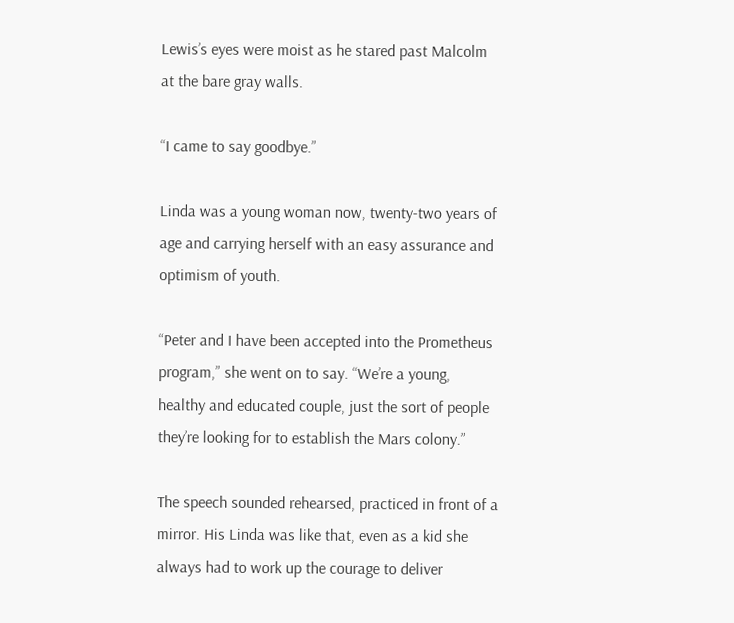Lewis’s eyes were moist as he stared past Malcolm at the bare gray walls.

“I came to say goodbye.”

Linda was a young woman now, twenty-two years of age and carrying herself with an easy assurance and optimism of youth.

“Peter and I have been accepted into the Prometheus program,” she went on to say. “We’re a young, healthy and educated couple, just the sort of people they’re looking for to establish the Mars colony.”

The speech sounded rehearsed, practiced in front of a mirror. His Linda was like that, even as a kid she always had to work up the courage to deliver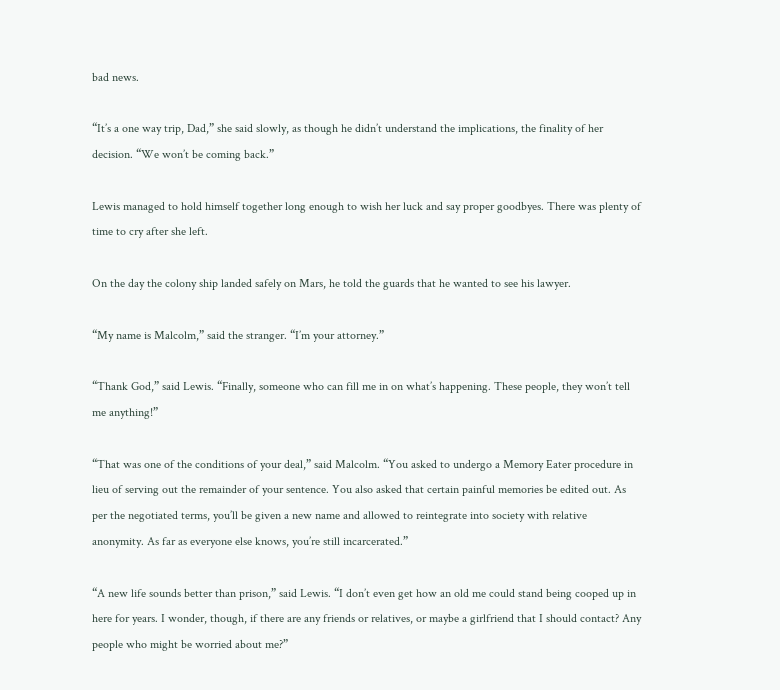bad news.

“It’s a one way trip, Dad,” she said slowly, as though he didn’t understand the implications, the finality of her decision. “We won’t be coming back.”

Lewis managed to hold himself together long enough to wish her luck and say proper goodbyes. There was plenty of time to cry after she left.

On the day the colony ship landed safely on Mars, he told the guards that he wanted to see his lawyer.

“My name is Malcolm,” said the stranger. “I’m your attorney.”

“Thank God,” said Lewis. “Finally, someone who can fill me in on what’s happening. These people, they won’t tell me anything!”

“That was one of the conditions of your deal,” said Malcolm. “You asked to undergo a Memory Eater procedure in lieu of serving out the remainder of your sentence. You also asked that certain painful memories be edited out. As per the negotiated terms, you’ll be given a new name and allowed to reintegrate into society with relative anonymity. As far as everyone else knows, you’re still incarcerated.”

“A new life sounds better than prison,” said Lewis. “I don’t even get how an old me could stand being cooped up in here for years. I wonder, though, if there are any friends or relatives, or maybe a girlfriend that I should contact? Any people who might be worried about me?”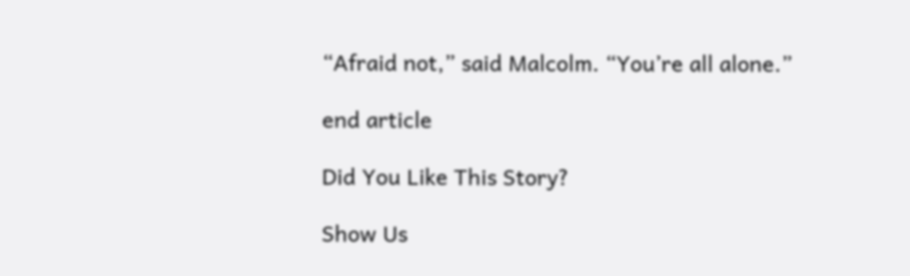“Afraid not,” said Malcolm. “You’re all alone.”

end article

Did You Like This Story?

Show Us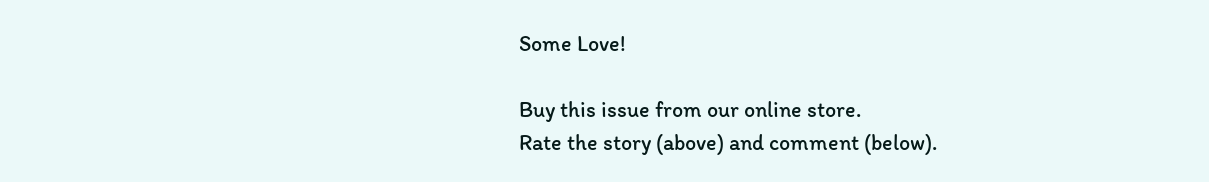Some Love!

Buy this issue from our online store.
Rate the story (above) and comment (below).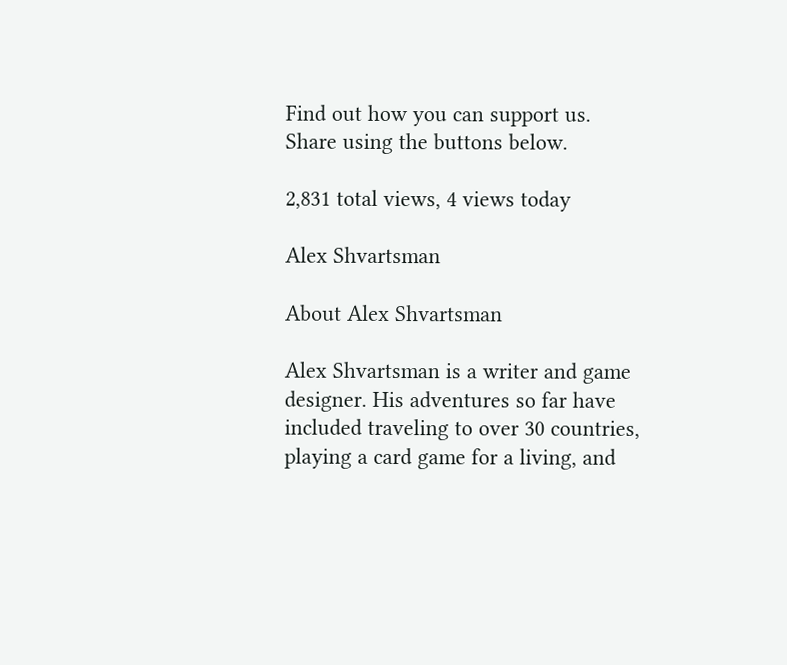Find out how you can support us.
Share using the buttons below.

2,831 total views, 4 views today

Alex Shvartsman

About Alex Shvartsman

Alex Shvartsman is a writer and game designer. His adventures so far have included traveling to over 30 countries, playing a card game for a living, and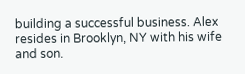building a successful business. Alex resides in Brooklyn, NY with his wife and son.